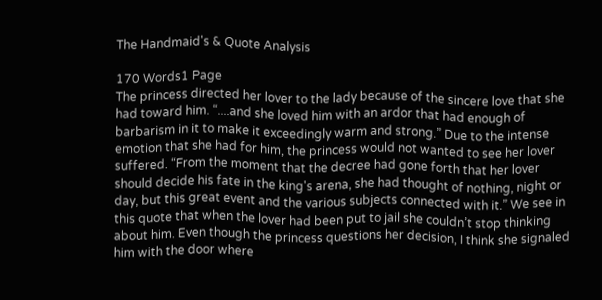The Handmaid's & Quote Analysis

170 Words1 Page
The princess directed her lover to the lady because of the sincere love that she had toward him. “....and she loved him with an ardor that had enough of barbarism in it to make it exceedingly warm and strong.” Due to the intense emotion that she had for him, the princess would not wanted to see her lover suffered. “From the moment that the decree had gone forth that her lover should decide his fate in the king's arena, she had thought of nothing, night or day, but this great event and the various subjects connected with it.” We see in this quote that when the lover had been put to jail she couldn’t stop thinking about him. Even though the princess questions her decision, I think she signaled him with the door where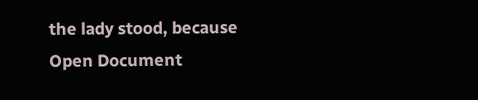the lady stood, because
Open Document